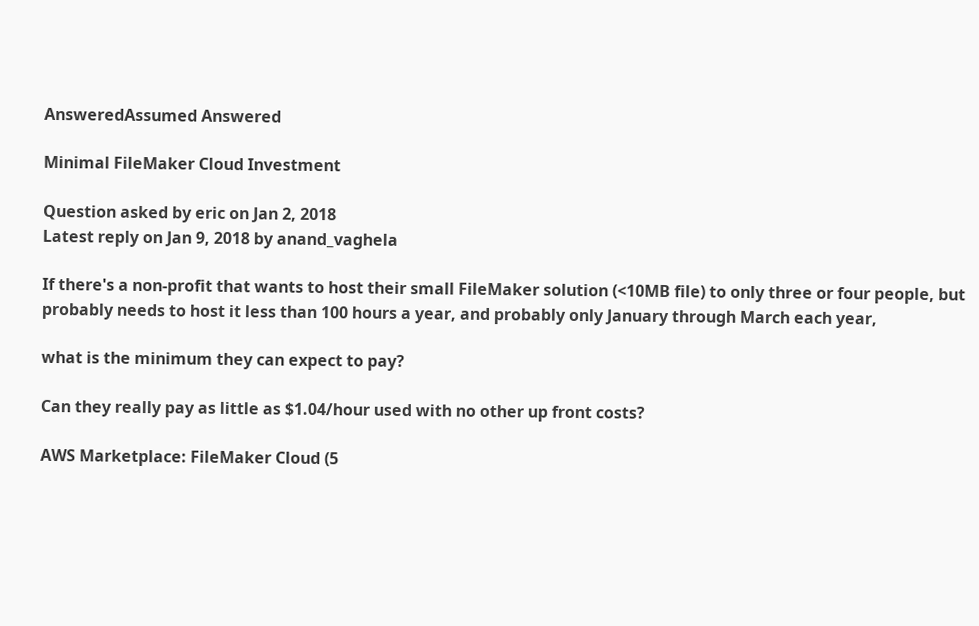AnsweredAssumed Answered

Minimal FileMaker Cloud Investment

Question asked by eric on Jan 2, 2018
Latest reply on Jan 9, 2018 by anand_vaghela

If there's a non-profit that wants to host their small FileMaker solution (<10MB file) to only three or four people, but probably needs to host it less than 100 hours a year, and probably only January through March each year,

what is the minimum they can expect to pay?

Can they really pay as little as $1.04/hour used with no other up front costs?

AWS Marketplace: FileMaker Cloud (5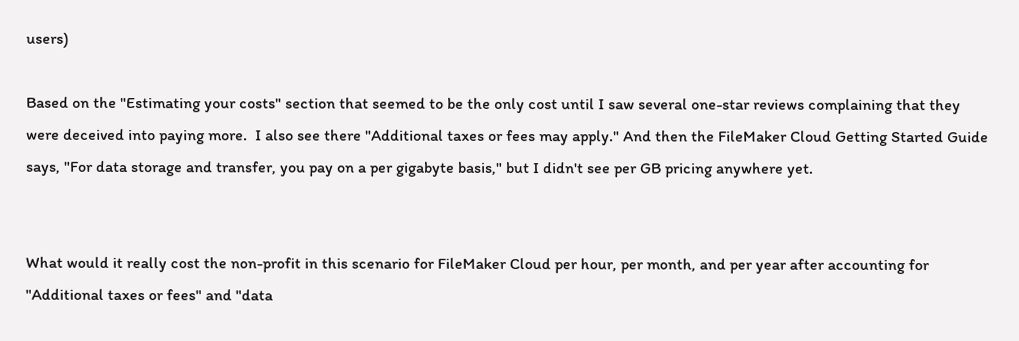users)

Based on the "Estimating your costs" section that seemed to be the only cost until I saw several one-star reviews complaining that they were deceived into paying more.  I also see there "Additional taxes or fees may apply." And then the FileMaker Cloud Getting Started Guide says, "For data storage and transfer, you pay on a per gigabyte basis," but I didn't see per GB pricing anywhere yet.


What would it really cost the non-profit in this scenario for FileMaker Cloud per hour, per month, and per year after accounting for "Additional taxes or fees" and "data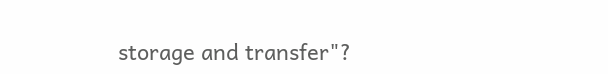storage and transfer"?